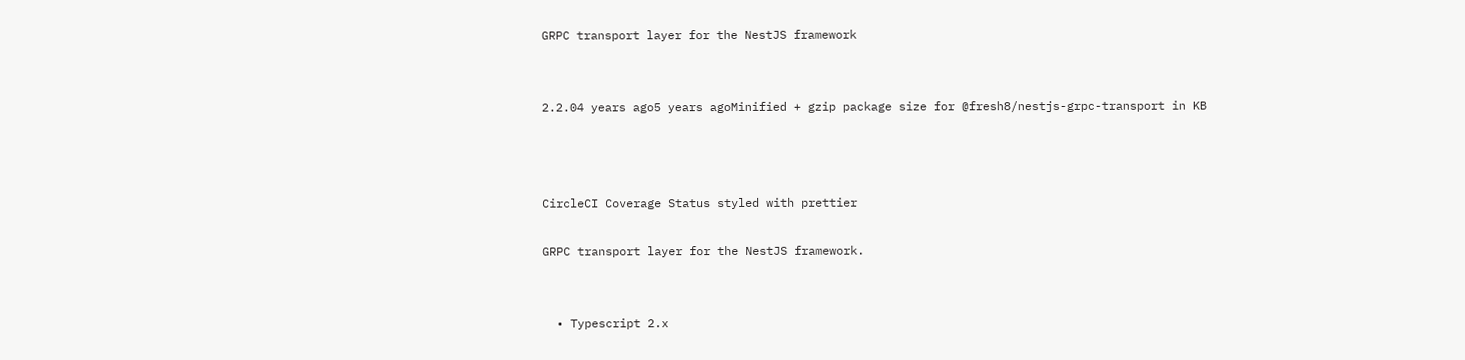GRPC transport layer for the NestJS framework


2.2.04 years ago5 years agoMinified + gzip package size for @fresh8/nestjs-grpc-transport in KB



CircleCI Coverage Status styled with prettier

GRPC transport layer for the NestJS framework.


  • Typescript 2.x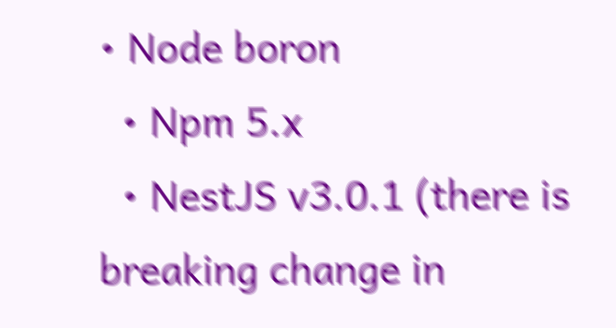• Node boron
  • Npm 5.x
  • NestJS v3.0.1 (there is breaking change in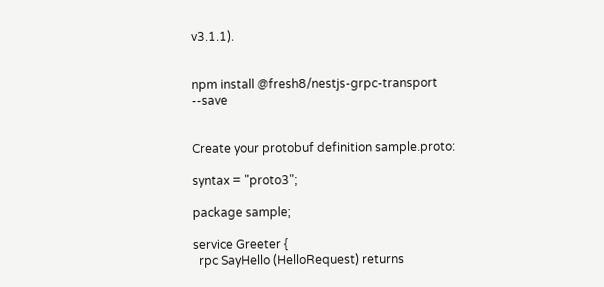v3.1.1).


npm install @fresh8/nestjs-grpc-transport --save


Create your protobuf definition sample.proto:

syntax = "proto3";

package sample;

service Greeter {
  rpc SayHello (HelloRequest) returns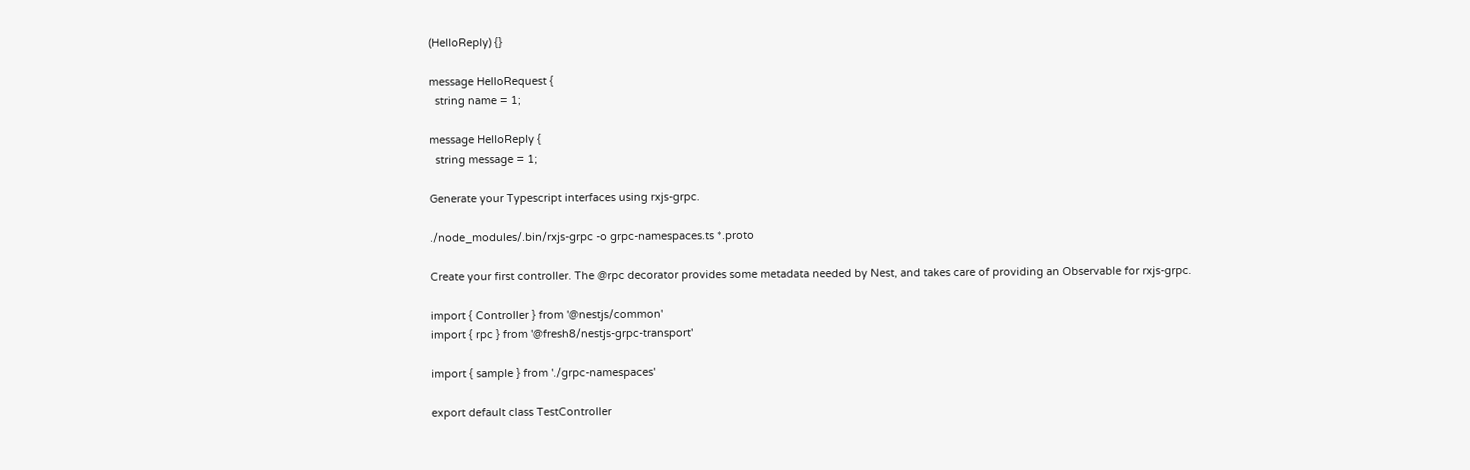(HelloReply) {}

message HelloRequest {
  string name = 1;

message HelloReply {
  string message = 1;

Generate your Typescript interfaces using rxjs-grpc.

./node_modules/.bin/rxjs-grpc -o grpc-namespaces.ts *.proto

Create your first controller. The @rpc decorator provides some metadata needed by Nest, and takes care of providing an Observable for rxjs-grpc.

import { Controller } from '@nestjs/common'
import { rpc } from '@fresh8/nestjs-grpc-transport'

import { sample } from './grpc-namespaces'

export default class TestController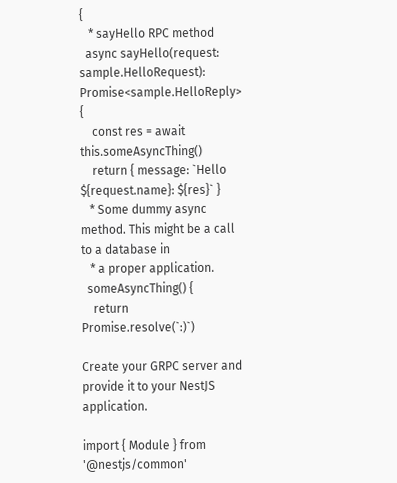{
   * sayHello RPC method
  async sayHello(request: sample.HelloRequest): Promise<sample.HelloReply> {
    const res = await this.someAsyncThing()
    return { message: `Hello ${request.name}: ${res}` }
   * Some dummy async method. This might be a call to a database in
   * a proper application.
  someAsyncThing() {
    return Promise.resolve(`:)`)

Create your GRPC server and provide it to your NestJS application.

import { Module } from '@nestjs/common'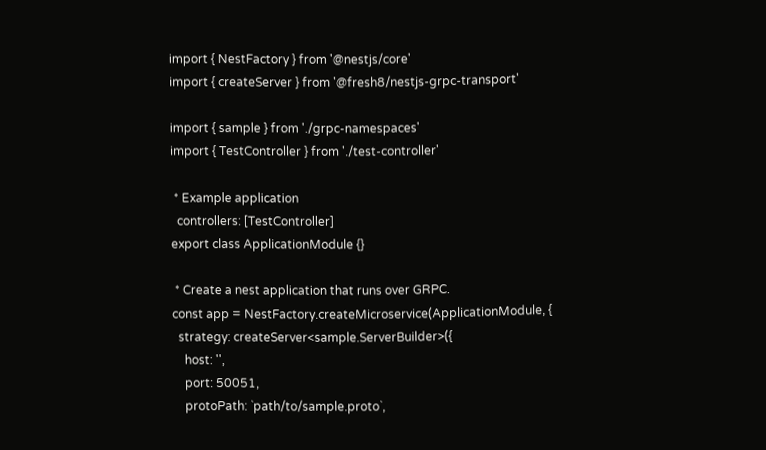import { NestFactory } from '@nestjs/core'
import { createServer } from '@fresh8/nestjs-grpc-transport'

import { sample } from './grpc-namespaces'
import { TestController } from './test-controller'

 * Example application
  controllers: [TestController]
export class ApplicationModule {}

 * Create a nest application that runs over GRPC.
const app = NestFactory.createMicroservice(ApplicationModule, {
  strategy: createServer<sample.ServerBuilder>({
    host: '',
    port: 50051,
    protoPath: `path/to/sample.proto`,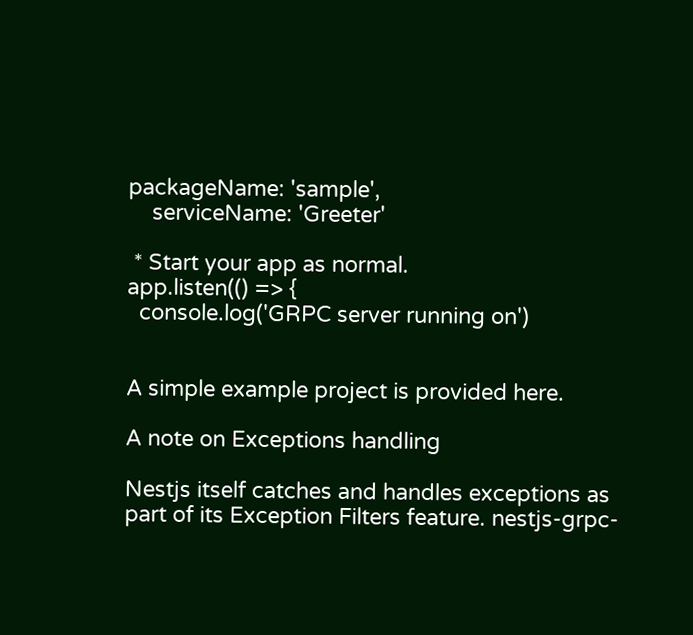packageName: 'sample',
    serviceName: 'Greeter'

 * Start your app as normal.
app.listen(() => {
  console.log('GRPC server running on')


A simple example project is provided here.

A note on Exceptions handling

Nestjs itself catches and handles exceptions as part of its Exception Filters feature. nestjs-grpc-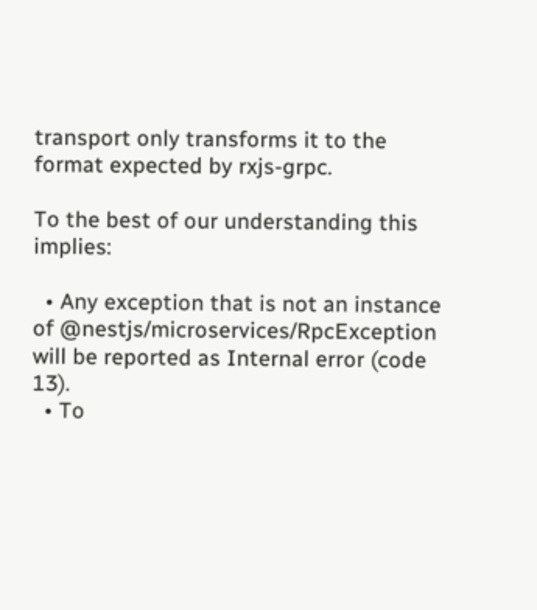transport only transforms it to the format expected by rxjs-grpc.

To the best of our understanding this implies:

  • Any exception that is not an instance of @nestjs/microservices/RpcException will be reported as Internal error (code 13).
  • To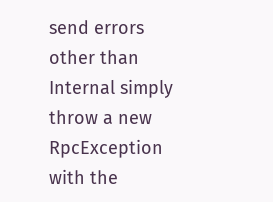send errors other than Internal simply throw a new RpcException with the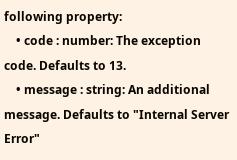following property:
    • code : number: The exception code. Defaults to 13.
    • message : string: An additional message. Defaults to "Internal Server Error"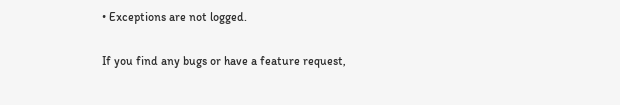• Exceptions are not logged.

If you find any bugs or have a feature request,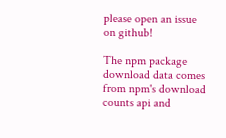please open an issue on github!

The npm package download data comes from npm's download counts api and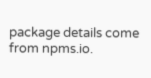package details come from npms.io.